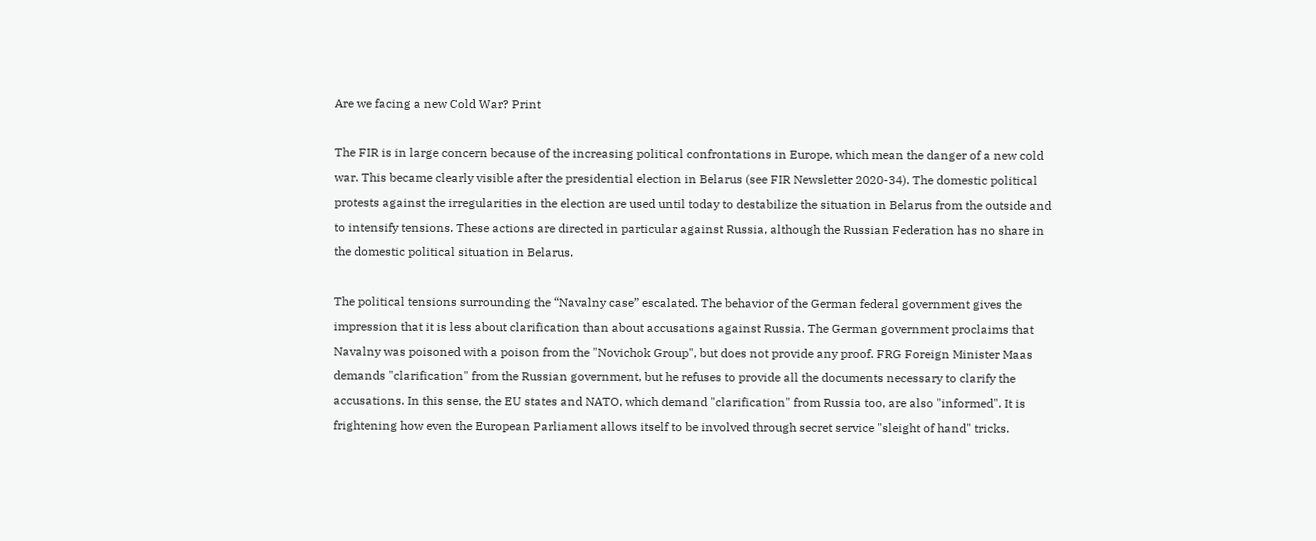Are we facing a new Cold War? Print

The FIR is in large concern because of the increasing political confrontations in Europe, which mean the danger of a new cold war. This became clearly visible after the presidential election in Belarus (see FIR Newsletter 2020-34). The domestic political protests against the irregularities in the election are used until today to destabilize the situation in Belarus from the outside and to intensify tensions. These actions are directed in particular against Russia, although the Russian Federation has no share in the domestic political situation in Belarus.

The political tensions surrounding the “Navalny case” escalated. The behavior of the German federal government gives the impression that it is less about clarification than about accusations against Russia. The German government proclaims that Navalny was poisoned with a poison from the "Novichok Group", but does not provide any proof. FRG Foreign Minister Maas demands "clarification" from the Russian government, but he refuses to provide all the documents necessary to clarify the accusations. In this sense, the EU states and NATO, which demand "clarification" from Russia too, are also "informed". It is frightening how even the European Parliament allows itself to be involved through secret service "sleight of hand" tricks.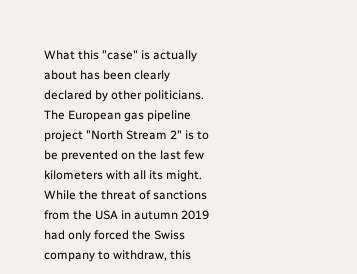What this "case" is actually about has been clearly declared by other politicians. The European gas pipeline project "North Stream 2" is to be prevented on the last few kilometers with all its might. While the threat of sanctions from the USA in autumn 2019 had only forced the Swiss company to withdraw, this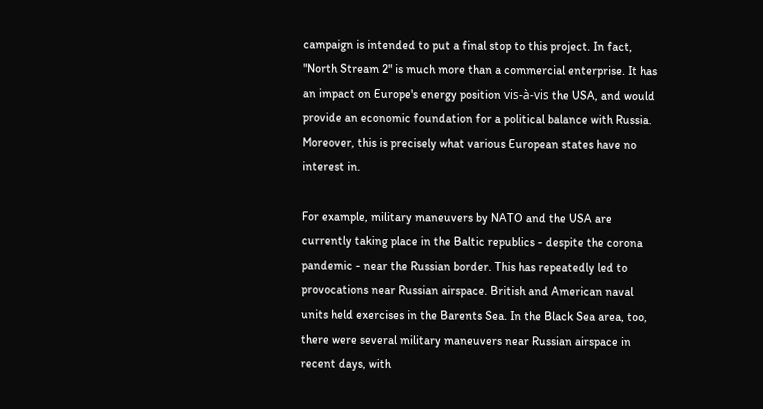campaign is intended to put a final stop to this project. In fact, "North Stream 2" is much more than a commercial enterprise. It has an impact on Europe's energy position vis-à-vis the USA, and would provide an economic foundation for a political balance with Russia. Moreover, this is precisely what various European states have no interest in.

For example, military maneuvers by NATO and the USA are currently taking place in the Baltic republics - despite the corona pandemic - near the Russian border. This has repeatedly led to provocations near Russian airspace. British and American naval units held exercises in the Barents Sea. In the Black Sea area, too, there were several military maneuvers near Russian airspace in recent days, with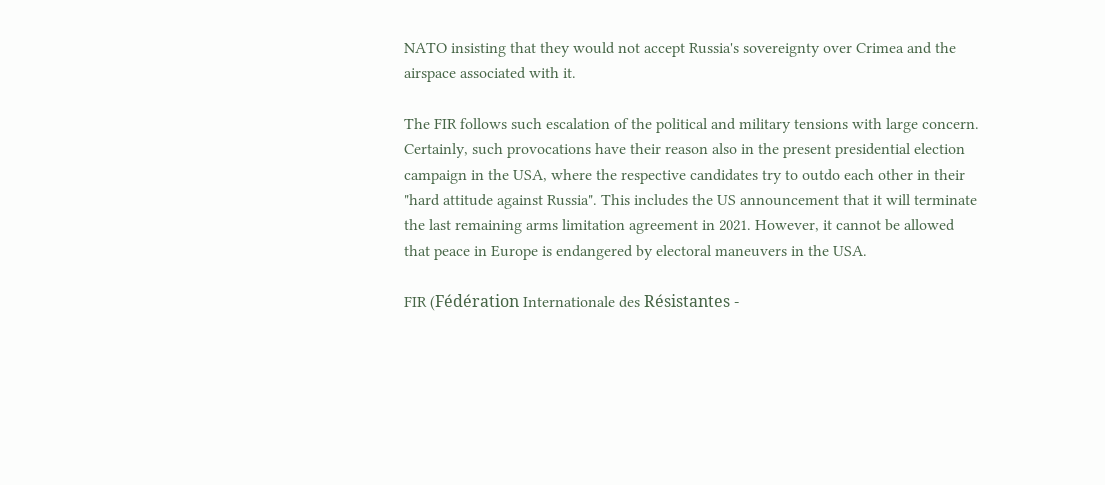NATO insisting that they would not accept Russia's sovereignty over Crimea and the airspace associated with it.

The FIR follows such escalation of the political and military tensions with large concern. Certainly, such provocations have their reason also in the present presidential election campaign in the USA, where the respective candidates try to outdo each other in their "hard attitude against Russia". This includes the US announcement that it will terminate the last remaining arms limitation agreement in 2021. However, it cannot be allowed that peace in Europe is endangered by electoral maneuvers in the USA.

FIR (Fédération Internationale des Résistantes -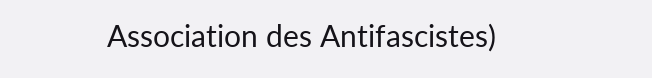Association des Antifascistes)